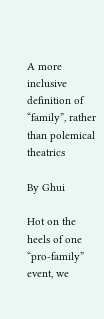A more inclusive definition of “family”, rather than polemical theatrics

By Ghui

Hot on the heels of one “pro-family” event, we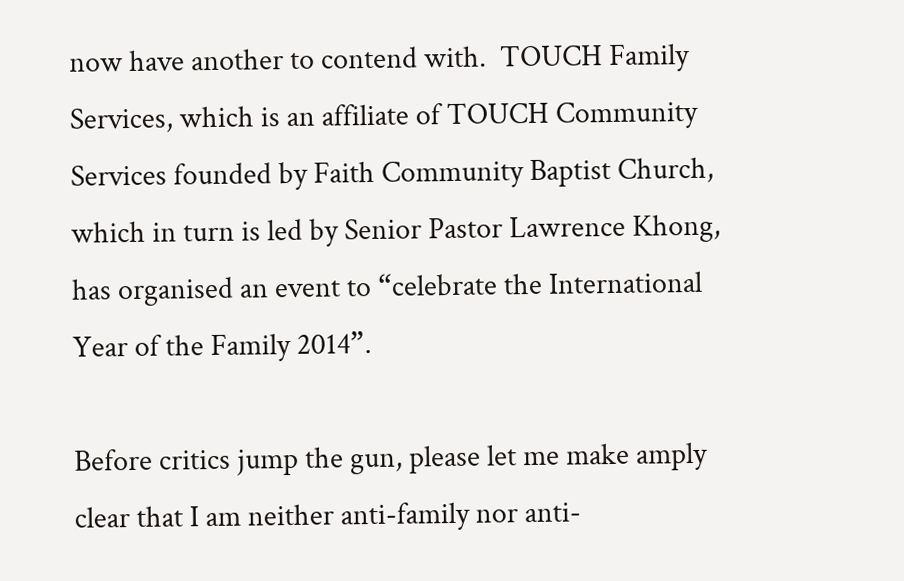now have another to contend with.  TOUCH Family Services, which is an affiliate of TOUCH Community Services founded by Faith Community Baptist Church, which in turn is led by Senior Pastor Lawrence Khong, has organised an event to “celebrate the International Year of the Family 2014”.

Before critics jump the gun, please let me make amply clear that I am neither anti-family nor anti-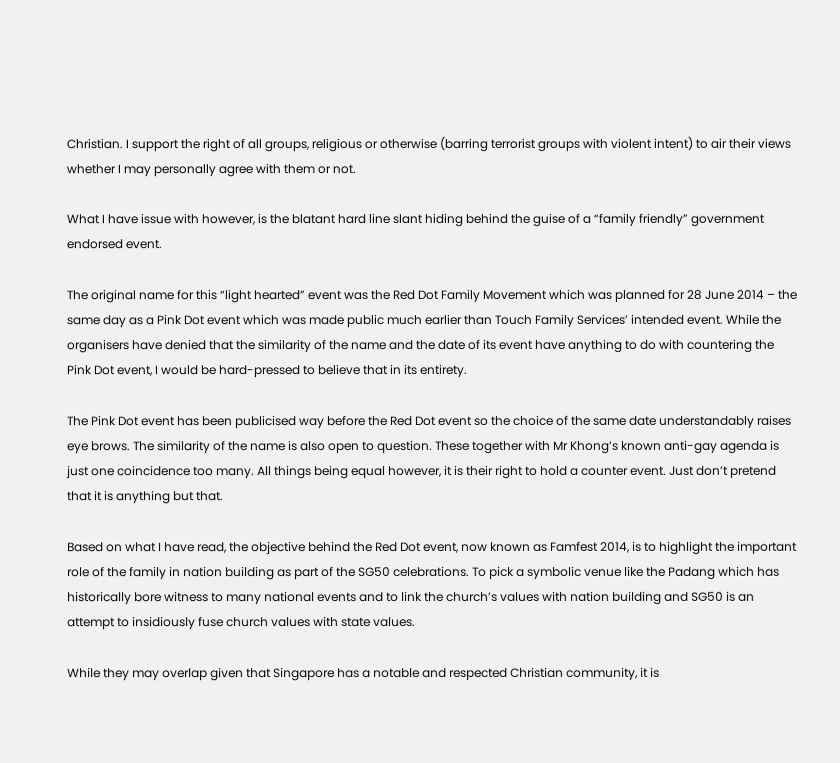Christian. I support the right of all groups, religious or otherwise (barring terrorist groups with violent intent) to air their views whether I may personally agree with them or not.

What I have issue with however, is the blatant hard line slant hiding behind the guise of a “family friendly” government endorsed event.

The original name for this “light hearted” event was the Red Dot Family Movement which was planned for 28 June 2014 – the same day as a Pink Dot event which was made public much earlier than Touch Family Services’ intended event. While the organisers have denied that the similarity of the name and the date of its event have anything to do with countering the Pink Dot event, I would be hard-pressed to believe that in its entirety.

The Pink Dot event has been publicised way before the Red Dot event so the choice of the same date understandably raises eye brows. The similarity of the name is also open to question. These together with Mr Khong’s known anti-gay agenda is just one coincidence too many. All things being equal however, it is their right to hold a counter event. Just don’t pretend that it is anything but that.

Based on what I have read, the objective behind the Red Dot event, now known as Famfest 2014, is to highlight the important role of the family in nation building as part of the SG50 celebrations. To pick a symbolic venue like the Padang which has historically bore witness to many national events and to link the church’s values with nation building and SG50 is an attempt to insidiously fuse church values with state values.

While they may overlap given that Singapore has a notable and respected Christian community, it is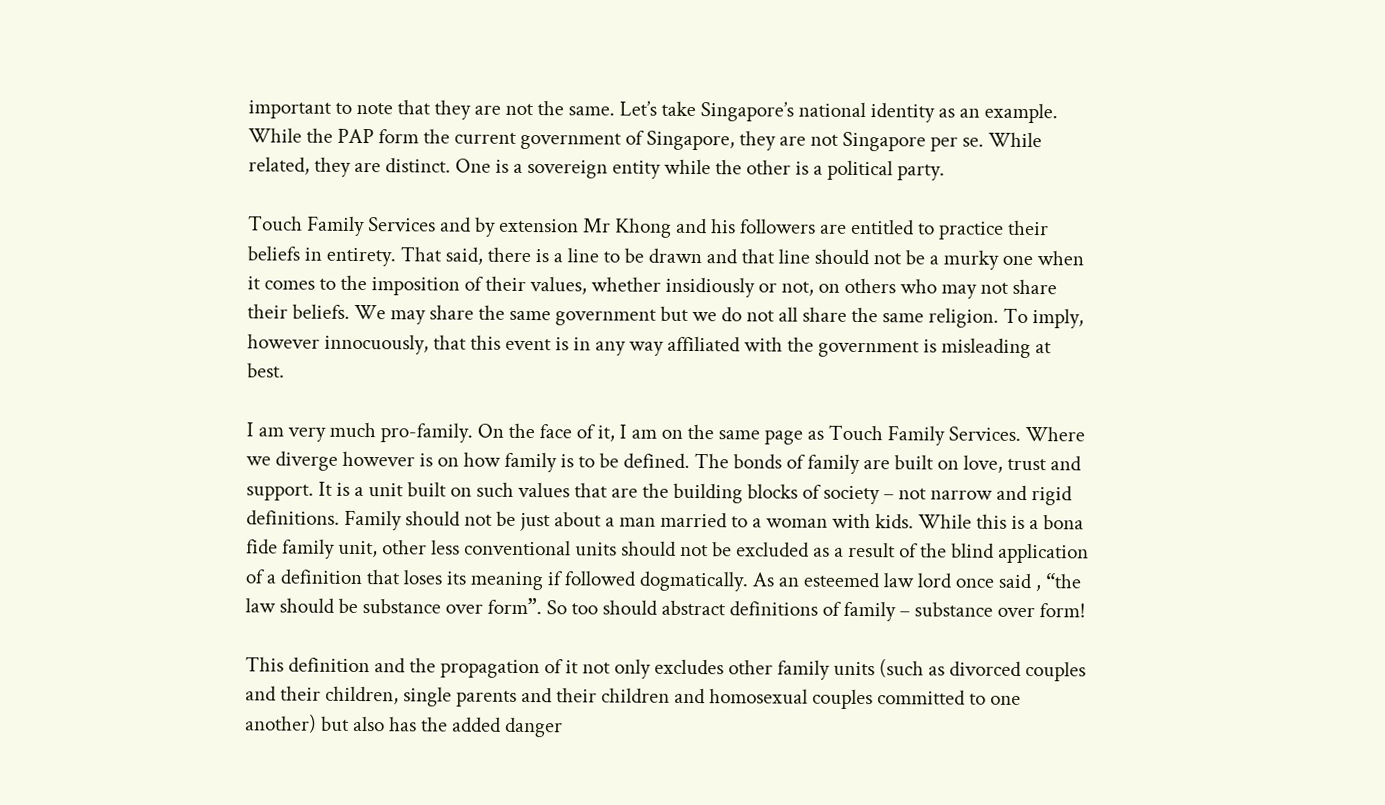important to note that they are not the same. Let’s take Singapore’s national identity as an example. While the PAP form the current government of Singapore, they are not Singapore per se. While related, they are distinct. One is a sovereign entity while the other is a political party.

Touch Family Services and by extension Mr Khong and his followers are entitled to practice their beliefs in entirety. That said, there is a line to be drawn and that line should not be a murky one when it comes to the imposition of their values, whether insidiously or not, on others who may not share their beliefs. We may share the same government but we do not all share the same religion. To imply, however innocuously, that this event is in any way affiliated with the government is misleading at best.

I am very much pro-family. On the face of it, I am on the same page as Touch Family Services. Where we diverge however is on how family is to be defined. The bonds of family are built on love, trust and support. It is a unit built on such values that are the building blocks of society – not narrow and rigid definitions. Family should not be just about a man married to a woman with kids. While this is a bona fide family unit, other less conventional units should not be excluded as a result of the blind application of a definition that loses its meaning if followed dogmatically. As an esteemed law lord once said , “the law should be substance over form”. So too should abstract definitions of family – substance over form!

This definition and the propagation of it not only excludes other family units (such as divorced couples and their children, single parents and their children and homosexual couples committed to one another) but also has the added danger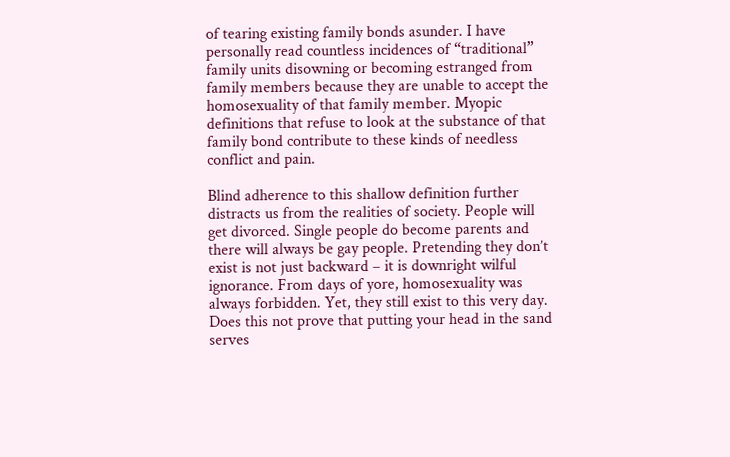of tearing existing family bonds asunder. I have personally read countless incidences of “traditional” family units disowning or becoming estranged from family members because they are unable to accept the homosexuality of that family member. Myopic definitions that refuse to look at the substance of that family bond contribute to these kinds of needless conflict and pain.

Blind adherence to this shallow definition further distracts us from the realities of society. People will get divorced. Single people do become parents and there will always be gay people. Pretending they don’t exist is not just backward – it is downright wilful ignorance. From days of yore, homosexuality was always forbidden. Yet, they still exist to this very day. Does this not prove that putting your head in the sand serves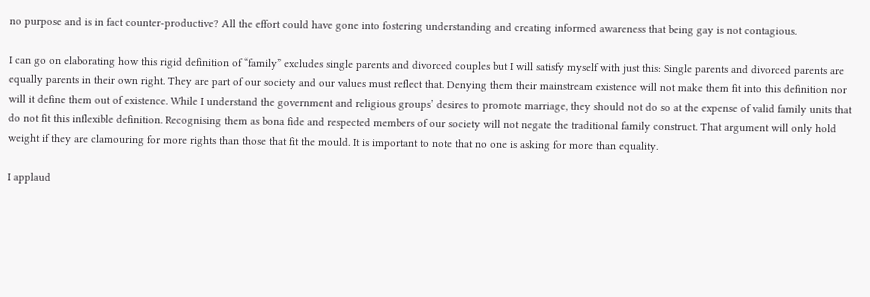no purpose and is in fact counter-productive? All the effort could have gone into fostering understanding and creating informed awareness that being gay is not contagious.

I can go on elaborating how this rigid definition of “family” excludes single parents and divorced couples but I will satisfy myself with just this: Single parents and divorced parents are equally parents in their own right. They are part of our society and our values must reflect that. Denying them their mainstream existence will not make them fit into this definition nor will it define them out of existence. While I understand the government and religious groups’ desires to promote marriage, they should not do so at the expense of valid family units that do not fit this inflexible definition. Recognising them as bona fide and respected members of our society will not negate the traditional family construct. That argument will only hold weight if they are clamouring for more rights than those that fit the mould. It is important to note that no one is asking for more than equality.

I applaud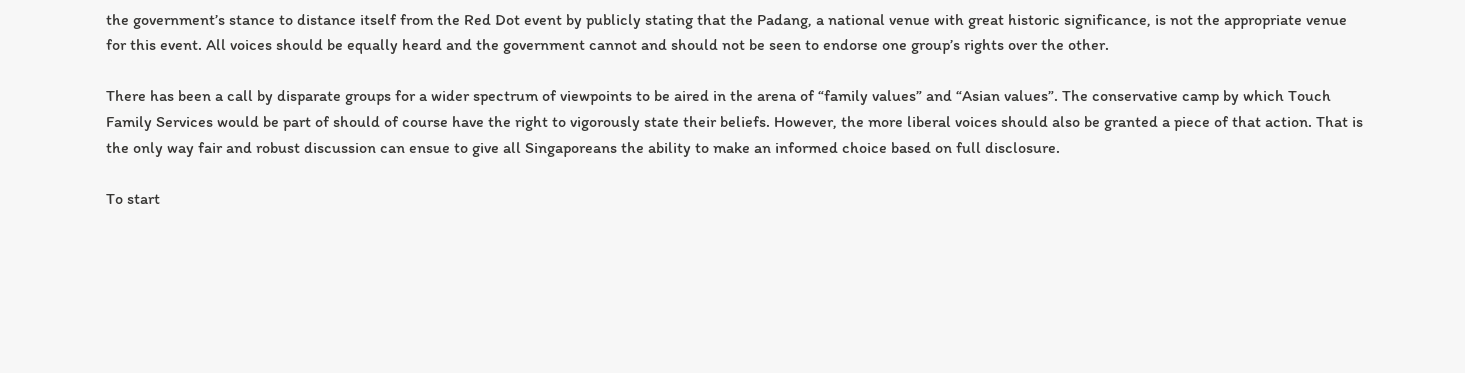the government’s stance to distance itself from the Red Dot event by publicly stating that the Padang, a national venue with great historic significance, is not the appropriate venue for this event. All voices should be equally heard and the government cannot and should not be seen to endorse one group’s rights over the other.

There has been a call by disparate groups for a wider spectrum of viewpoints to be aired in the arena of “family values” and “Asian values”. The conservative camp by which Touch Family Services would be part of should of course have the right to vigorously state their beliefs. However, the more liberal voices should also be granted a piece of that action. That is the only way fair and robust discussion can ensue to give all Singaporeans the ability to make an informed choice based on full disclosure.

To start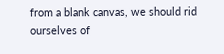from a blank canvas, we should rid ourselves of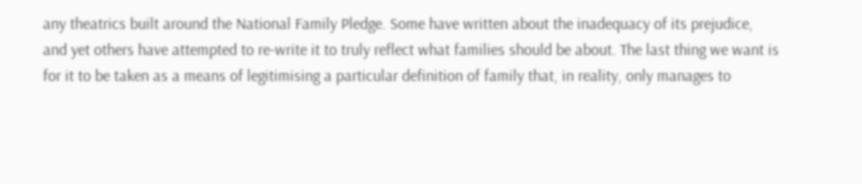any theatrics built around the National Family Pledge. Some have written about the inadequacy of its prejudice, and yet others have attempted to re-write it to truly reflect what families should be about. The last thing we want is for it to be taken as a means of legitimising a particular definition of family that, in reality, only manages to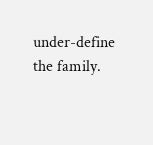under-define the family.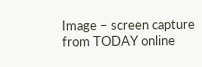Image – screen capture from TODAY online